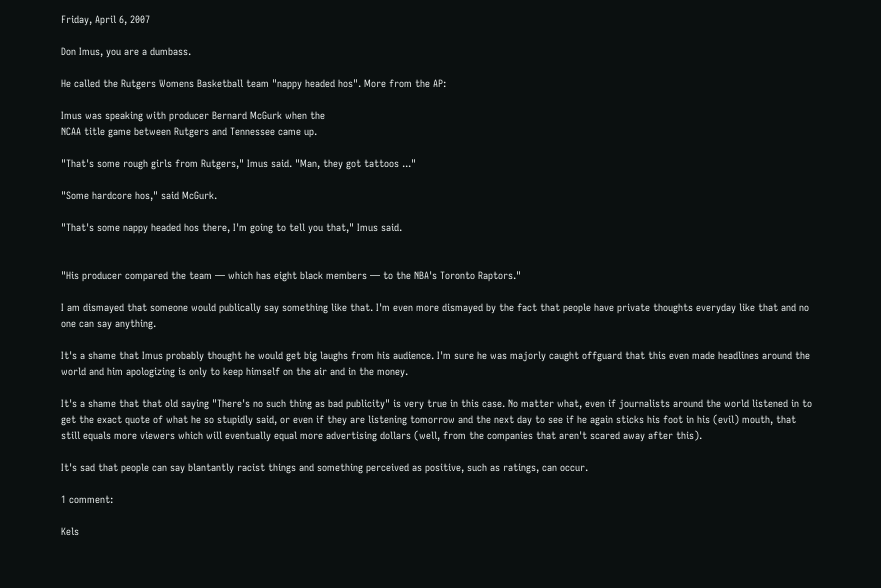Friday, April 6, 2007

Don Imus, you are a dumbass.

He called the Rutgers Womens Basketball team "nappy headed hos". More from the AP:

Imus was speaking with producer Bernard McGurk when the
NCAA title game between Rutgers and Tennessee came up.

"That's some rough girls from Rutgers," Imus said. "Man, they got tattoos ..."

"Some hardcore hos," said McGurk.

"That's some nappy headed hos there, I'm going to tell you that," Imus said.


"His producer compared the team — which has eight black members — to the NBA's Toronto Raptors."

I am dismayed that someone would publically say something like that. I'm even more dismayed by the fact that people have private thoughts everyday like that and no one can say anything.

It's a shame that Imus probably thought he would get big laughs from his audience. I'm sure he was majorly caught offguard that this even made headlines around the world and him apologizing is only to keep himself on the air and in the money.

It's a shame that that old saying "There's no such thing as bad publicity" is very true in this case. No matter what, even if journalists around the world listened in to get the exact quote of what he so stupidly said, or even if they are listening tomorrow and the next day to see if he again sticks his foot in his (evil) mouth, that still equals more viewers which will eventually equal more advertising dollars (well, from the companies that aren't scared away after this).

It's sad that people can say blantantly racist things and something perceived as positive, such as ratings, can occur.

1 comment:

Kels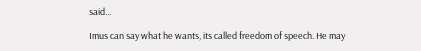said...

Imus can say what he wants, its called freedom of speech. He may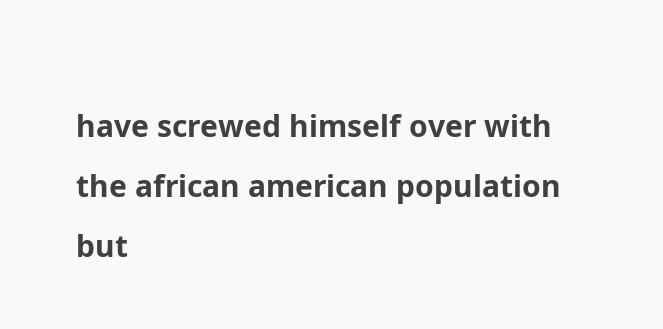have screwed himself over with the african american population but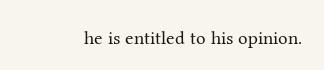he is entitled to his opinion.